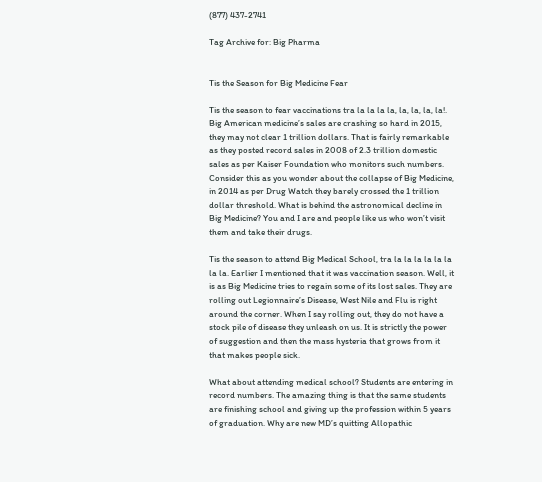(877) 437-2741

Tag Archive for: Big Pharma


Tis the Season for Big Medicine Fear

Tis the season to fear vaccinations tra la la la la, la, la, la, la!. Big American medicine’s sales are crashing so hard in 2015, they may not clear 1 trillion dollars. That is fairly remarkable as they posted record sales in 2008 of 2.3 trillion domestic sales as per Kaiser Foundation who monitors such numbers. Consider this as you wonder about the collapse of Big Medicine, in 2014 as per Drug Watch they barely crossed the 1 trillion dollar threshold. What is behind the astronomical decline in Big Medicine? You and I are and people like us who won’t visit them and take their drugs.

Tis the season to attend Big Medical School, tra la la la la la la la la. Earlier I mentioned that it was vaccination season. Well, it is as Big Medicine tries to regain some of its lost sales. They are rolling out Legionnaire’s Disease, West Nile and Flu is right around the corner. When I say rolling out, they do not have a stock pile of disease they unleash on us. It is strictly the power of suggestion and then the mass hysteria that grows from it that makes people sick.

What about attending medical school? Students are entering in record numbers. The amazing thing is that the same students are finishing school and giving up the profession within 5 years of graduation. Why are new MD’s quitting Allopathic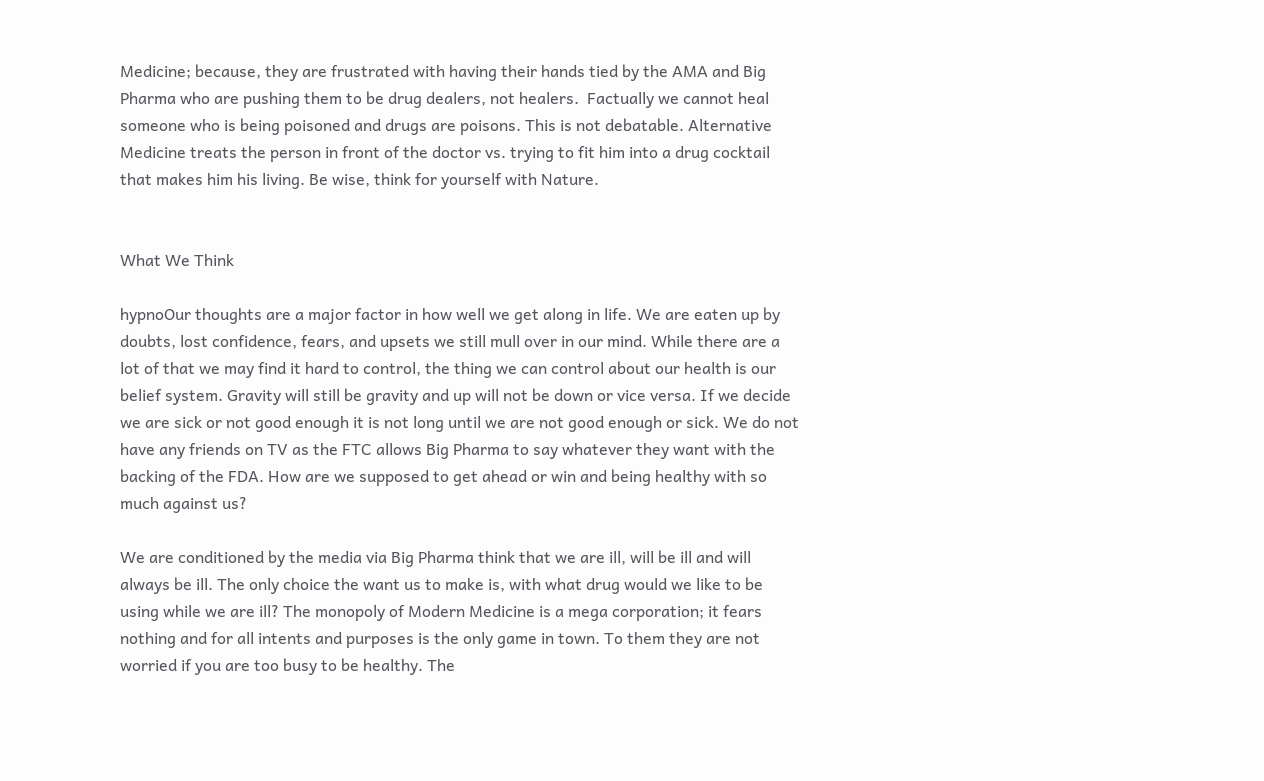Medicine; because, they are frustrated with having their hands tied by the AMA and Big Pharma who are pushing them to be drug dealers, not healers.  Factually we cannot heal someone who is being poisoned and drugs are poisons. This is not debatable. Alternative Medicine treats the person in front of the doctor vs. trying to fit him into a drug cocktail that makes him his living. Be wise, think for yourself with Nature.


What We Think

hypnoOur thoughts are a major factor in how well we get along in life. We are eaten up by doubts, lost confidence, fears, and upsets we still mull over in our mind. While there are a lot of that we may find it hard to control, the thing we can control about our health is our belief system. Gravity will still be gravity and up will not be down or vice versa. If we decide we are sick or not good enough it is not long until we are not good enough or sick. We do not have any friends on TV as the FTC allows Big Pharma to say whatever they want with the backing of the FDA. How are we supposed to get ahead or win and being healthy with so much against us?

We are conditioned by the media via Big Pharma think that we are ill, will be ill and will always be ill. The only choice the want us to make is, with what drug would we like to be using while we are ill? The monopoly of Modern Medicine is a mega corporation; it fears nothing and for all intents and purposes is the only game in town. To them they are not worried if you are too busy to be healthy. The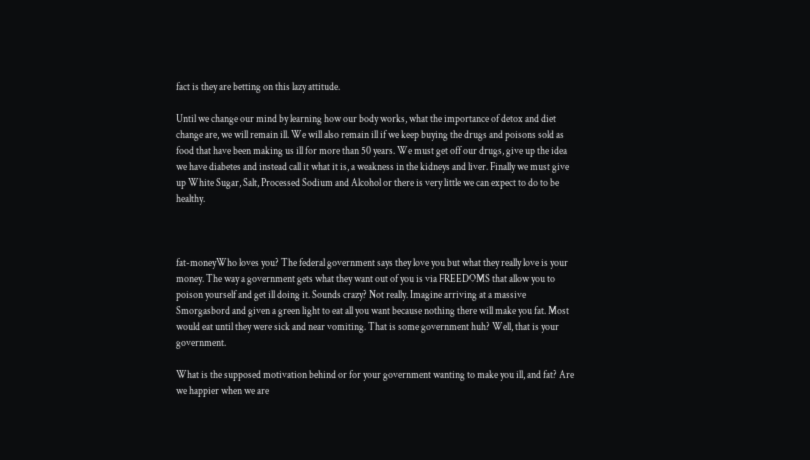fact is they are betting on this lazy attitude.

Until we change our mind by learning how our body works, what the importance of detox and diet change are, we will remain ill. We will also remain ill if we keep buying the drugs and poisons sold as food that have been making us ill for more than 50 years. We must get off our drugs, give up the idea we have diabetes and instead call it what it is, a weakness in the kidneys and liver. Finally we must give up White Sugar, Salt, Processed Sodium and Alcohol or there is very little we can expect to do to be healthy.



fat-moneyWho loves you? The federal government says they love you but what they really love is your money. The way a government gets what they want out of you is via FREEDOMS that allow you to poison yourself and get ill doing it. Sounds crazy? Not really. Imagine arriving at a massive Smorgasbord and given a green light to eat all you want because nothing there will make you fat. Most would eat until they were sick and near vomiting. That is some government huh? Well, that is your government.

What is the supposed motivation behind or for your government wanting to make you ill, and fat? Are we happier when we are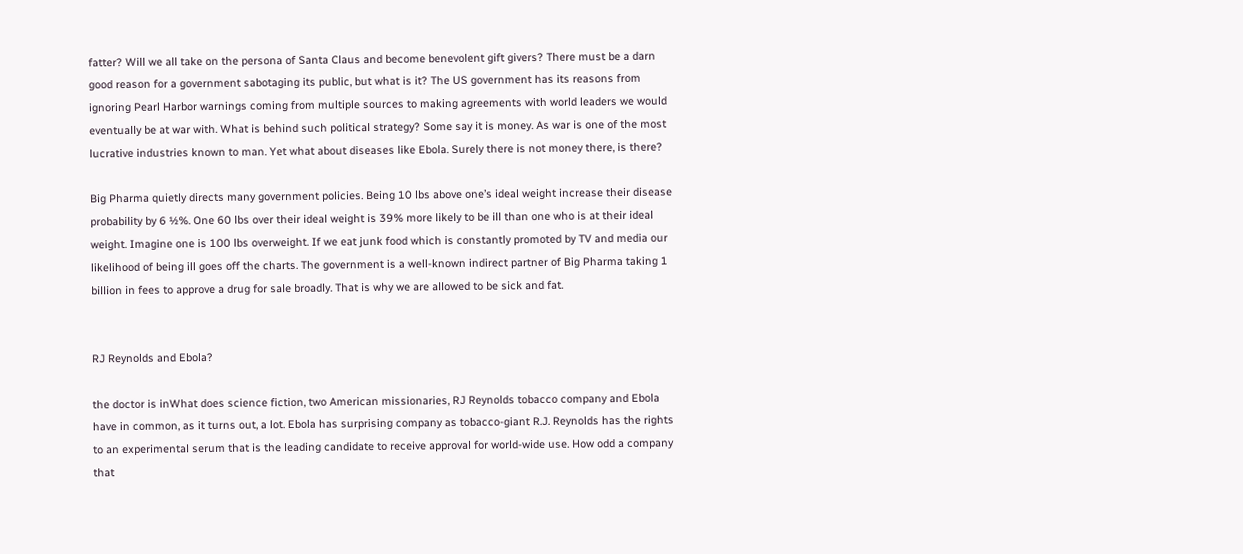fatter? Will we all take on the persona of Santa Claus and become benevolent gift givers? There must be a darn good reason for a government sabotaging its public, but what is it? The US government has its reasons from ignoring Pearl Harbor warnings coming from multiple sources to making agreements with world leaders we would eventually be at war with. What is behind such political strategy? Some say it is money. As war is one of the most lucrative industries known to man. Yet what about diseases like Ebola. Surely there is not money there, is there?

Big Pharma quietly directs many government policies. Being 10 lbs above one’s ideal weight increase their disease probability by 6 ½%. One 60 lbs over their ideal weight is 39% more likely to be ill than one who is at their ideal weight. Imagine one is 100 lbs overweight. If we eat junk food which is constantly promoted by TV and media our likelihood of being ill goes off the charts. The government is a well-known indirect partner of Big Pharma taking 1 billion in fees to approve a drug for sale broadly. That is why we are allowed to be sick and fat.


RJ Reynolds and Ebola?

the doctor is inWhat does science fiction, two American missionaries, RJ Reynolds tobacco company and Ebola have in common, as it turns out, a lot. Ebola has surprising company as tobacco-giant R.J. Reynolds has the rights to an experimental serum that is the leading candidate to receive approval for world-wide use. How odd a company that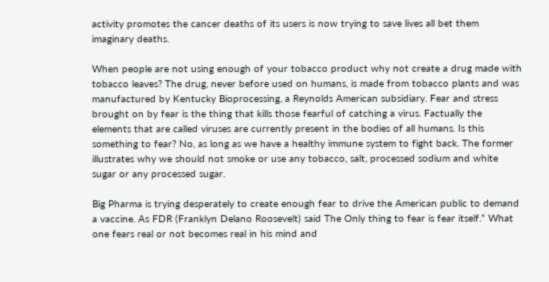activity promotes the cancer deaths of its users is now trying to save lives all bet them imaginary deaths.

When people are not using enough of your tobacco product why not create a drug made with tobacco leaves? The drug, never before used on humans, is made from tobacco plants and was manufactured by Kentucky Bioprocessing, a Reynolds American subsidiary. Fear and stress brought on by fear is the thing that kills those fearful of catching a virus. Factually the elements that are called viruses are currently present in the bodies of all humans. Is this something to fear? No, as long as we have a healthy immune system to fight back. The former illustrates why we should not smoke or use any tobacco, salt, processed sodium and white sugar or any processed sugar.

Big Pharma is trying desperately to create enough fear to drive the American public to demand a vaccine. As FDR (Franklyn Delano Roosevelt) said The Only thing to fear is fear itself.” What one fears real or not becomes real in his mind and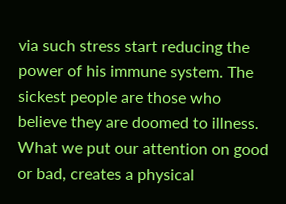via such stress start reducing the power of his immune system. The sickest people are those who believe they are doomed to illness. What we put our attention on good or bad, creates a physical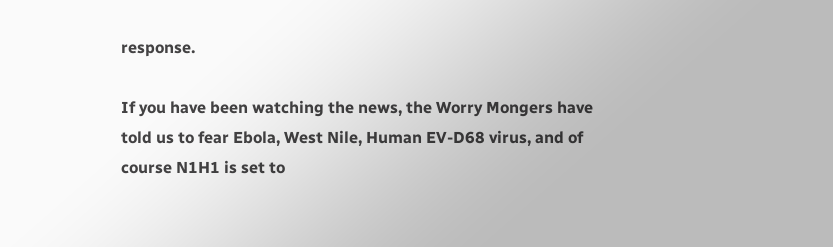response.

If you have been watching the news, the Worry Mongers have told us to fear Ebola, West Nile, Human EV-D68 virus, and of course N1H1 is set to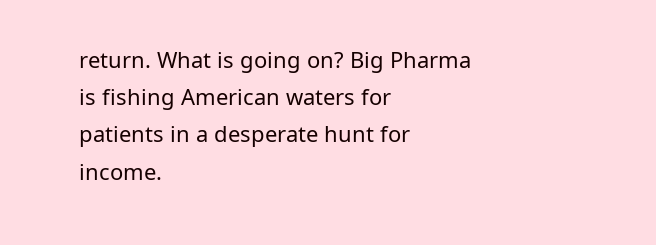return. What is going on? Big Pharma is fishing American waters for patients in a desperate hunt for income.